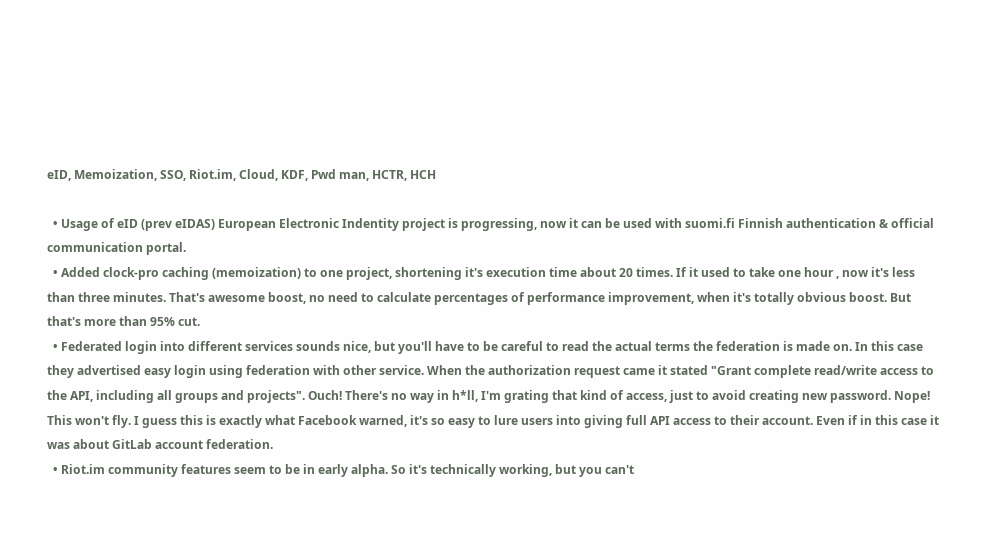eID, Memoization, SSO, Riot.im, Cloud, KDF, Pwd man, HCTR, HCH

  • Usage of eID (prev eIDAS) European Electronic Indentity project is progressing, now it can be used with suomi.fi Finnish authentication & official communication portal.
  • Added clock-pro caching (memoization) to one project, shortening it's execution time about 20 times. If it used to take one hour , now it's less than three minutes. That's awesome boost, no need to calculate percentages of performance improvement, when it's totally obvious boost. But that's more than 95% cut.
  • Federated login into different services sounds nice, but you'll have to be careful to read the actual terms the federation is made on. In this case they advertised easy login using federation with other service. When the authorization request came it stated "Grant complete read/write access to the API, including all groups and projects". Ouch! There's no way in h*ll, I'm grating that kind of access, just to avoid creating new password. Nope! This won't fly. I guess this is exactly what Facebook warned, it's so easy to lure users into giving full API access to their account. Even if in this case it was about GitLab account federation.
  • Riot.im community features seem to be in early alpha. So it's technically working, but you can't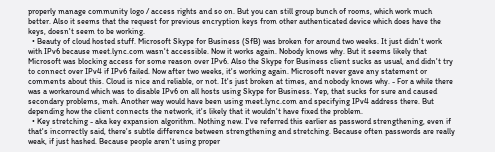properly manage community logo / access rights and so on. But you can still group bunch of rooms, which work much better. Also it seems that the request for previous encryption keys from other authenticated device which does have the keys, doesn't seem to be working.
  • Beauty of cloud hosted stuff. Microsoft Skype for Business (SfB) was broken for around two weeks. It just didn't work with IPv6 because meet.lync.com wasn't accessible. Now it works again. Nobody knows why. But it seems likely that Microsoft was blocking access for some reason over IPv6. Also the Skype for Business client sucks as usual, and didn't try to connect over IPv4 if IPv6 failed. Now after two weeks, it's working again. Microsoft never gave any statement or comments about this. Cloud is nice and reliable, or not. It's just broken at times, and nobody knows why. - For a while there was a workaround which was to disable IPv6 on all hosts using Skype for Business. Yep, that sucks for sure and caused secondary problems, meh. Another way would have been using meet.lync.com and specifying IPv4 address there. But depending how the client connects the network, it's likely that it wouldn't have fixed the problem.
  • Key stretching - aka key expansion algorithm. Nothing new. I've referred this earlier as password strengthening, even if that's incorrectly said, there's subtle difference between strengthening and stretching. Because often passwords are really weak, if just hashed. Because people aren't using proper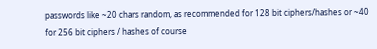passwords like ~20 chars random, as recommended for 128 bit ciphers/hashes or ~40 for 256 bit ciphers / hashes of course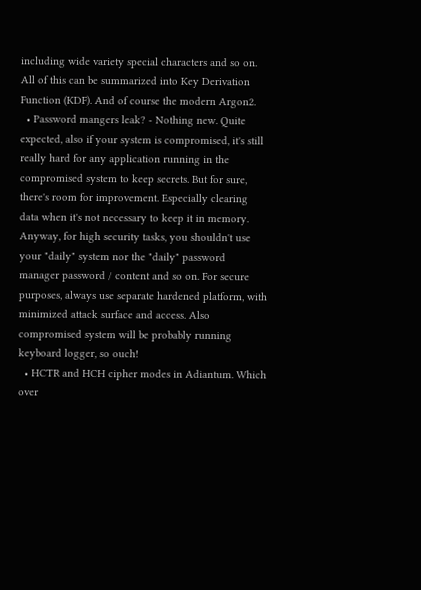including wide variety special characters and so on. All of this can be summarized into Key Derivation Function (KDF). And of course the modern Argon2.
  • Password mangers leak? - Nothing new. Quite expected, also if your system is compromised, it's still really hard for any application running in the compromised system to keep secrets. But for sure, there's room for improvement. Especially clearing data when it's not necessary to keep it in memory. Anyway, for high security tasks, you shouldn't use your "daily" system nor the "daily" password manager password / content and so on. For secure purposes, always use separate hardened platform, with minimized attack surface and access. Also compromised system will be probably running keyboard logger, so ouch!
  • HCTR and HCH cipher modes in Adiantum. Which over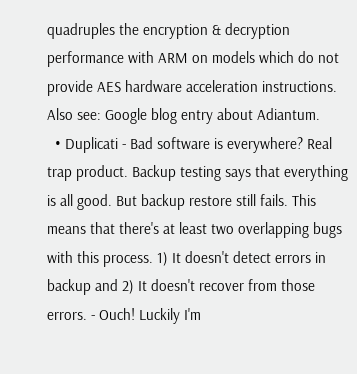quadruples the encryption & decryption performance with ARM on models which do not provide AES hardware acceleration instructions. Also see: Google blog entry about Adiantum.
  • Duplicati - Bad software is everywhere? Real trap product. Backup testing says that everything is all good. But backup restore still fails. This means that there's at least two overlapping bugs with this process. 1) It doesn't detect errors in backup and 2) It doesn't recover from those errors. - Ouch! Luckily I'm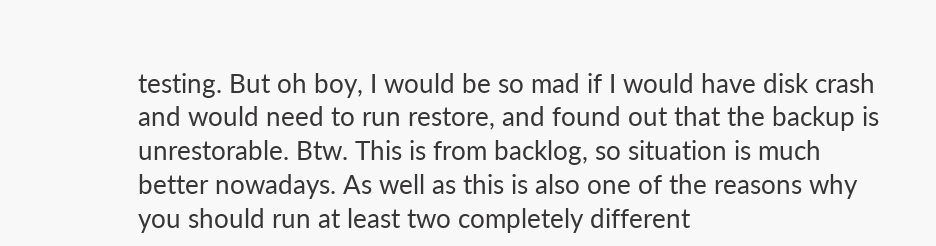testing. But oh boy, I would be so mad if I would have disk crash and would need to run restore, and found out that the backup is unrestorable. Btw. This is from backlog, so situation is much better nowadays. As well as this is also one of the reasons why you should run at least two completely different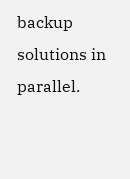backup solutions in parallel.